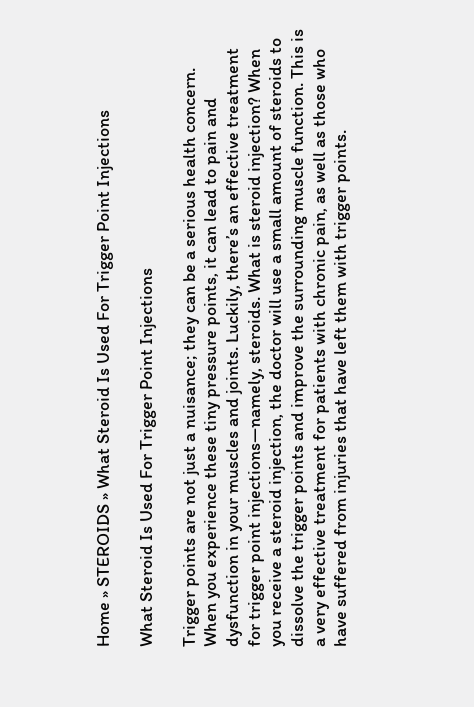Home » STEROIDS » What Steroid Is Used For Trigger Point Injections

What Steroid Is Used For Trigger Point Injections

Trigger points are not just a nuisance; they can be a serious health concern. When you experience these tiny pressure points, it can lead to pain and dysfunction in your muscles and joints. Luckily, there’s an effective treatment for trigger point injections—namely, steroids. What is steroid injection? When you receive a steroid injection, the doctor will use a small amount of steroids to dissolve the trigger points and improve the surrounding muscle function. This is a very effective treatment for patients with chronic pain, as well as those who have suffered from injuries that have left them with trigger points.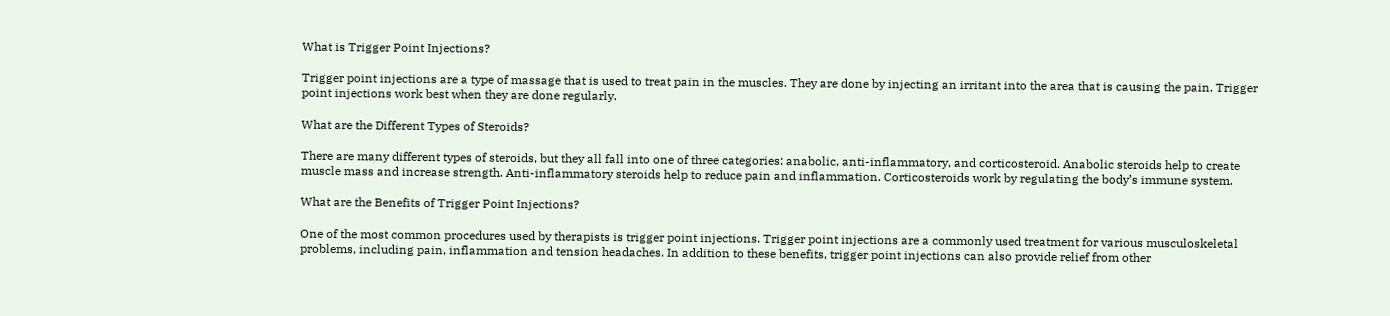What is Trigger Point Injections?

Trigger point injections are a type of massage that is used to treat pain in the muscles. They are done by injecting an irritant into the area that is causing the pain. Trigger point injections work best when they are done regularly.

What are the Different Types of Steroids?

There are many different types of steroids, but they all fall into one of three categories: anabolic, anti-inflammatory, and corticosteroid. Anabolic steroids help to create muscle mass and increase strength. Anti-inflammatory steroids help to reduce pain and inflammation. Corticosteroids work by regulating the body’s immune system.

What are the Benefits of Trigger Point Injections?

One of the most common procedures used by therapists is trigger point injections. Trigger point injections are a commonly used treatment for various musculoskeletal problems, including pain, inflammation and tension headaches. In addition to these benefits, trigger point injections can also provide relief from other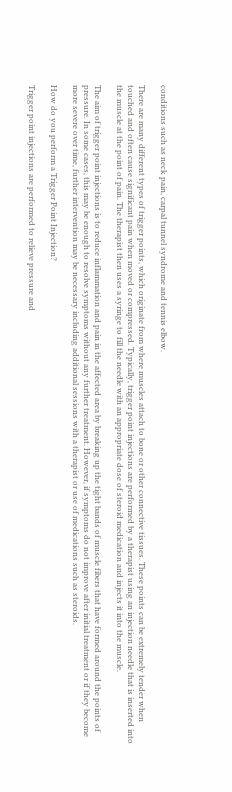conditions such as neck pain, carpal tunnel syndrome and tennis elbow.

There are many different types of trigger points, which originate from where muscles attach to bone or other connective tissues. These points can be extremely tender when touched and often cause significant pain when moved or compressed. Typically, trigger point injections are performed by a therapist using an injection needle that is inserted into the muscle at the point of pain. The therapist then uses a syringe to fill the needle with an appropriate dose of steroid medication and injects it into the muscle.

The aim of trigger point injections is to reduce inflammation and pain in the affected area by breaking up the tight bands of muscle fibers that have formed around the points of pressure. In some cases, this may be enough to resolve symptoms without any further treatment. However, if symptoms do not improve after initial treatment or if they become more severe over time, further intervention may be necessary including additional sessions with a therapist or use of medications such as steroids.

How do you perform a Trigger Point Injection?

Trigger point injections are performed to relieve pressure and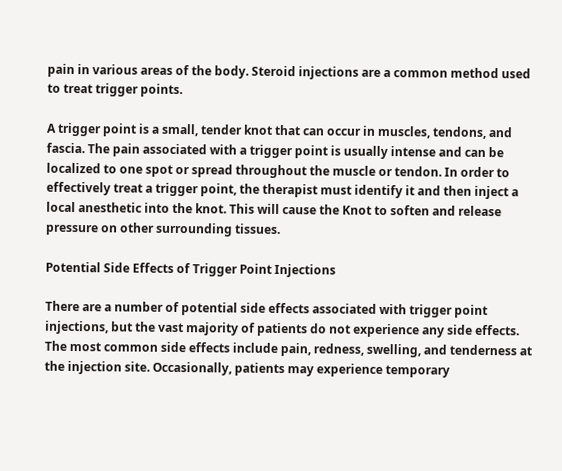pain in various areas of the body. Steroid injections are a common method used to treat trigger points.

A trigger point is a small, tender knot that can occur in muscles, tendons, and fascia. The pain associated with a trigger point is usually intense and can be localized to one spot or spread throughout the muscle or tendon. In order to effectively treat a trigger point, the therapist must identify it and then inject a local anesthetic into the knot. This will cause the Knot to soften and release pressure on other surrounding tissues.

Potential Side Effects of Trigger Point Injections

There are a number of potential side effects associated with trigger point injections, but the vast majority of patients do not experience any side effects. The most common side effects include pain, redness, swelling, and tenderness at the injection site. Occasionally, patients may experience temporary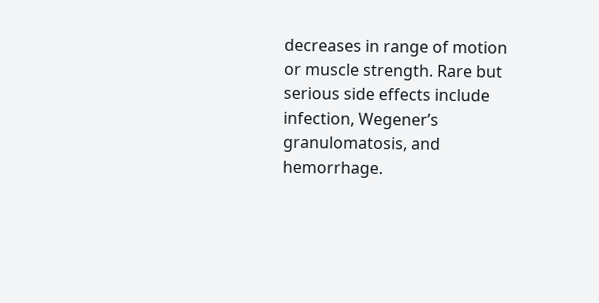decreases in range of motion or muscle strength. Rare but serious side effects include infection, Wegener’s granulomatosis, and hemorrhage.